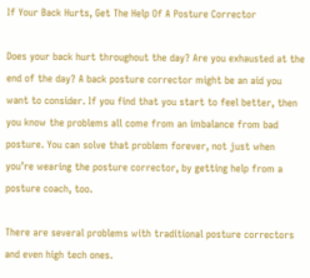If Your Back Hurts, Get The Help Of A Posture Corrector

Does your back hurt throughout the day? Are you exhausted at the end of the day? A back posture corrector might be an aid you want to consider. If you find that you start to feel better, then you know the problems all come from an imbalance from bad posture. You can solve that problem forever, not just when you’re wearing the posture corrector, by getting help from a posture coach, too.

There are several problems with traditional posture correctors and even high tech ones.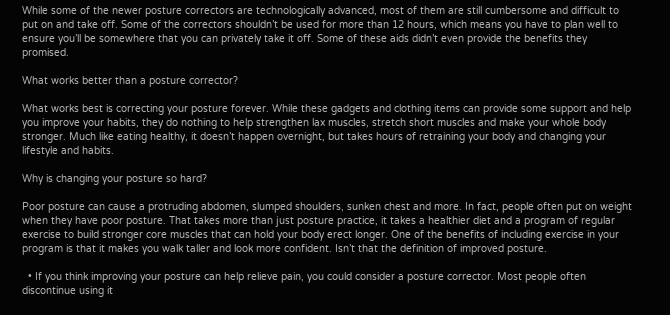While some of the newer posture correctors are technologically advanced, most of them are still cumbersome and difficult to put on and take off. Some of the correctors shouldn’t be used for more than 12 hours, which means you have to plan well to ensure you’ll be somewhere that you can privately take it off. Some of these aids didn’t even provide the benefits they promised.

What works better than a posture corrector?

What works best is correcting your posture forever. While these gadgets and clothing items can provide some support and help you improve your habits, they do nothing to help strengthen lax muscles, stretch short muscles and make your whole body stronger. Much like eating healthy, it doesn’t happen overnight, but takes hours of retraining your body and changing your lifestyle and habits.

Why is changing your posture so hard?

Poor posture can cause a protruding abdomen, slumped shoulders, sunken chest and more. In fact, people often put on weight when they have poor posture. That takes more than just posture practice, it takes a healthier diet and a program of regular exercise to build stronger core muscles that can hold your body erect longer. One of the benefits of including exercise in your program is that it makes you walk taller and look more confident. Isn’t that the definition of improved posture.

  • If you think improving your posture can help relieve pain, you could consider a posture corrector. Most people often discontinue using it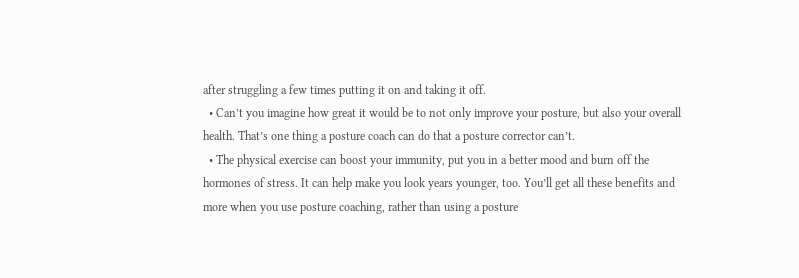after struggling a few times putting it on and taking it off.
  • Can’t you imagine how great it would be to not only improve your posture, but also your overall health. That’s one thing a posture coach can do that a posture corrector can’t.
  • The physical exercise can boost your immunity, put you in a better mood and burn off the hormones of stress. It can help make you look years younger, too. You’ll get all these benefits and more when you use posture coaching, rather than using a posture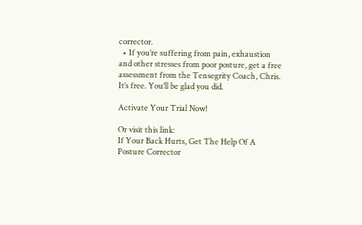corrector.
  • If you’re suffering from pain, exhaustion and other stresses from poor posture, get a free assessment from the Tensegrity Coach, Chris. It’s free. You’ll be glad you did.

Activate Your Trial Now!

Or visit this link:
If Your Back Hurts, Get The Help Of A Posture Corrector